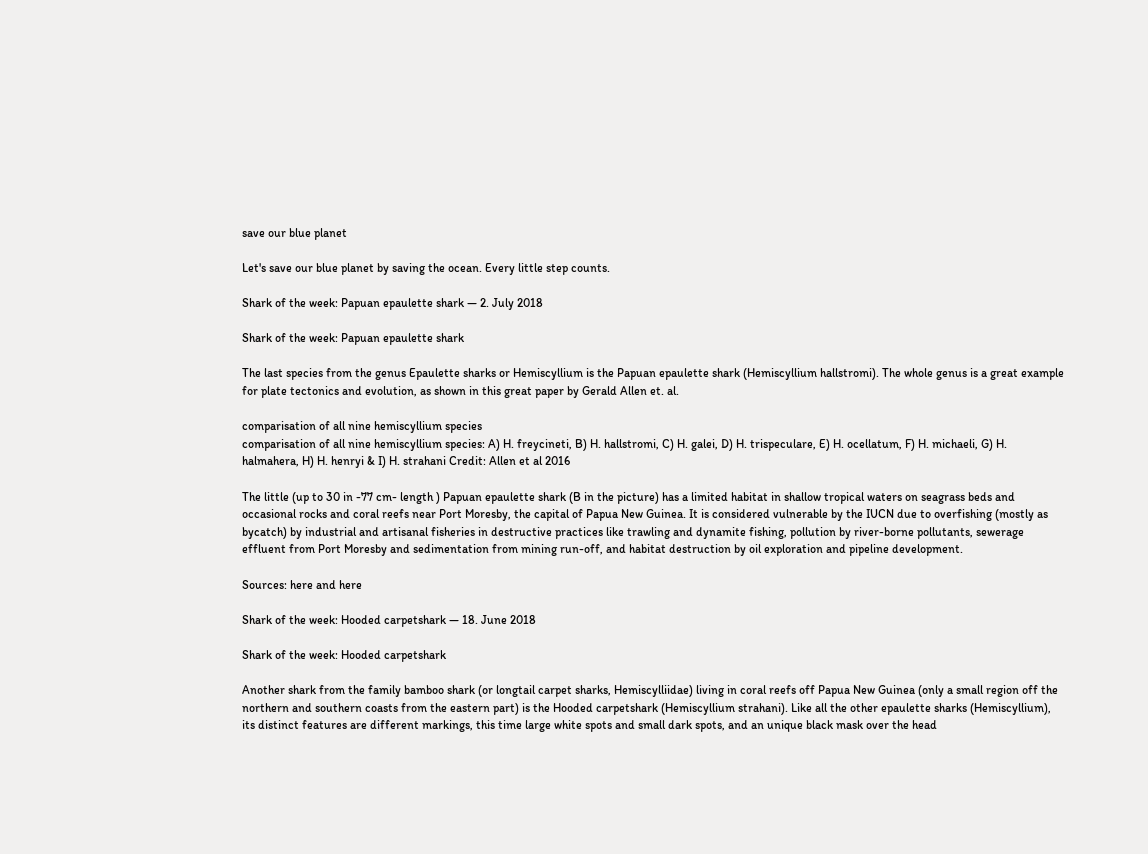save our blue planet

Let's save our blue planet by saving the ocean. Every little step counts.

Shark of the week: Papuan epaulette shark — 2. July 2018

Shark of the week: Papuan epaulette shark

The last species from the genus Epaulette sharks or Hemiscyllium is the Papuan epaulette shark (Hemiscyllium hallstromi). The whole genus is a great example for plate tectonics and evolution, as shown in this great paper by Gerald Allen et. al.

comparisation of all nine hemiscyllium species
comparisation of all nine hemiscyllium species: A) H. freycineti, B) H. hallstromi, C) H. galei, D) H. trispeculare, E) H. ocellatum, F) H. michaeli, G) H. halmahera, H) H. henryi & I) H. strahani Credit: Allen et al 2016

The little (up to 30 in -77 cm- length ) Papuan epaulette shark (B in the picture) has a limited habitat in shallow tropical waters on seagrass beds and occasional rocks and coral reefs near Port Moresby, the capital of Papua New Guinea. It is considered vulnerable by the IUCN due to overfishing (mostly as bycatch) by industrial and artisanal fisheries in destructive practices like trawling and dynamite fishing, pollution by river-borne pollutants, sewerage effluent from Port Moresby and sedimentation from mining run-off, and habitat destruction by oil exploration and pipeline development.

Sources: here and here

Shark of the week: Hooded carpetshark — 18. June 2018

Shark of the week: Hooded carpetshark

Another shark from the family bamboo shark (or longtail carpet sharks, Hemiscylliidae) living in coral reefs off Papua New Guinea (only a small region off the northern and southern coasts from the eastern part) is the Hooded carpetshark (Hemiscyllium strahani). Like all the other epaulette sharks (Hemiscyllium), its distinct features are different markings, this time large white spots and small dark spots, and an unique black mask over the head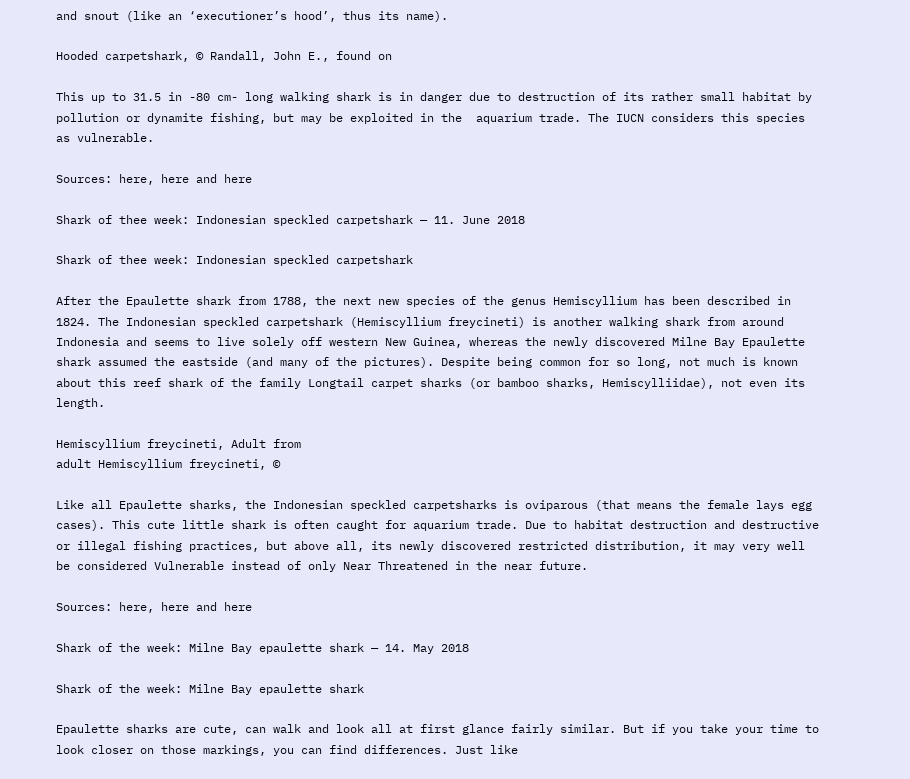and snout (like an ‘executioner’s hood’, thus its name).

Hooded carpetshark, © Randall, John E., found on

This up to 31.5 in -80 cm- long walking shark is in danger due to destruction of its rather small habitat by pollution or dynamite fishing, but may be exploited in the  aquarium trade. The IUCN considers this species as vulnerable.

Sources: here, here and here

Shark of thee week: Indonesian speckled carpetshark — 11. June 2018

Shark of thee week: Indonesian speckled carpetshark

After the Epaulette shark from 1788, the next new species of the genus Hemiscyllium has been described in 1824. The Indonesian speckled carpetshark (Hemiscyllium freycineti) is another walking shark from around Indonesia and seems to live solely off western New Guinea, whereas the newly discovered Milne Bay Epaulette shark assumed the eastside (and many of the pictures). Despite being common for so long, not much is known about this reef shark of the family Longtail carpet sharks (or bamboo sharks, Hemiscylliidae), not even its length.

Hemiscyllium freycineti, Adult from
adult Hemiscyllium freycineti, ©

Like all Epaulette sharks, the Indonesian speckled carpetsharks is oviparous (that means the female lays egg cases). This cute little shark is often caught for aquarium trade. Due to habitat destruction and destructive or illegal fishing practices, but above all, its newly discovered restricted distribution, it may very well be considered Vulnerable instead of only Near Threatened in the near future.

Sources: here, here and here

Shark of the week: Milne Bay epaulette shark — 14. May 2018

Shark of the week: Milne Bay epaulette shark

Epaulette sharks are cute, can walk and look all at first glance fairly similar. But if you take your time to look closer on those markings, you can find differences. Just like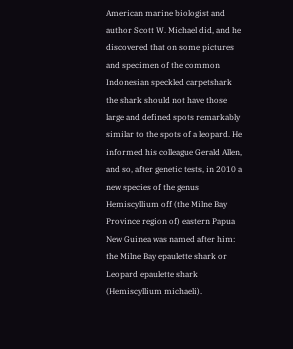American marine biologist and author Scott W. Michael did, and he discovered that on some pictures and specimen of the common Indonesian speckled carpetshark the shark should not have those large and defined spots remarkably similar to the spots of a leopard. He informed his colleague Gerald Allen, and so, after genetic tests, in 2010 a new species of the genus Hemiscyllium off (the Milne Bay Province region of) eastern Papua New Guinea was named after him: the Milne Bay epaulette shark or Leopard epaulette shark (Hemiscyllium michaeli).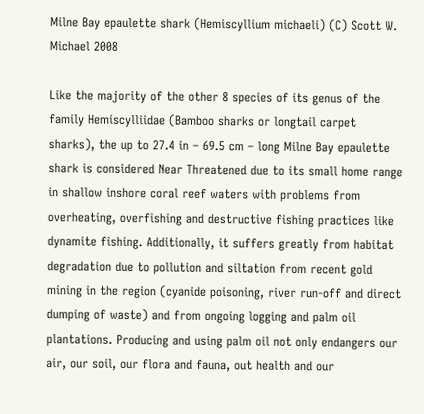Milne Bay epaulette shark (Hemiscyllium michaeli) (C) Scott W. Michael 2008

Like the majority of the other 8 species of its genus of the family Hemiscylliidae (Bamboo sharks or longtail carpet sharks), the up to 27.4 in – 69.5 cm – long Milne Bay epaulette shark is considered Near Threatened due to its small home range in shallow inshore coral reef waters with problems from overheating, overfishing and destructive fishing practices like dynamite fishing. Additionally, it suffers greatly from habitat degradation due to pollution and siltation from recent gold mining in the region (cyanide poisoning, river run-off and direct dumping of waste) and from ongoing logging and palm oil plantations. Producing and using palm oil not only endangers our air, our soil, our flora and fauna, out health and our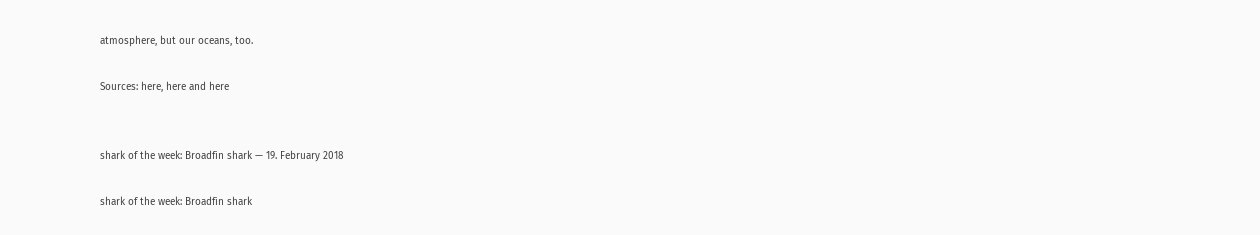atmosphere, but our oceans, too.

Sources: here, here and here


shark of the week: Broadfin shark — 19. February 2018

shark of the week: Broadfin shark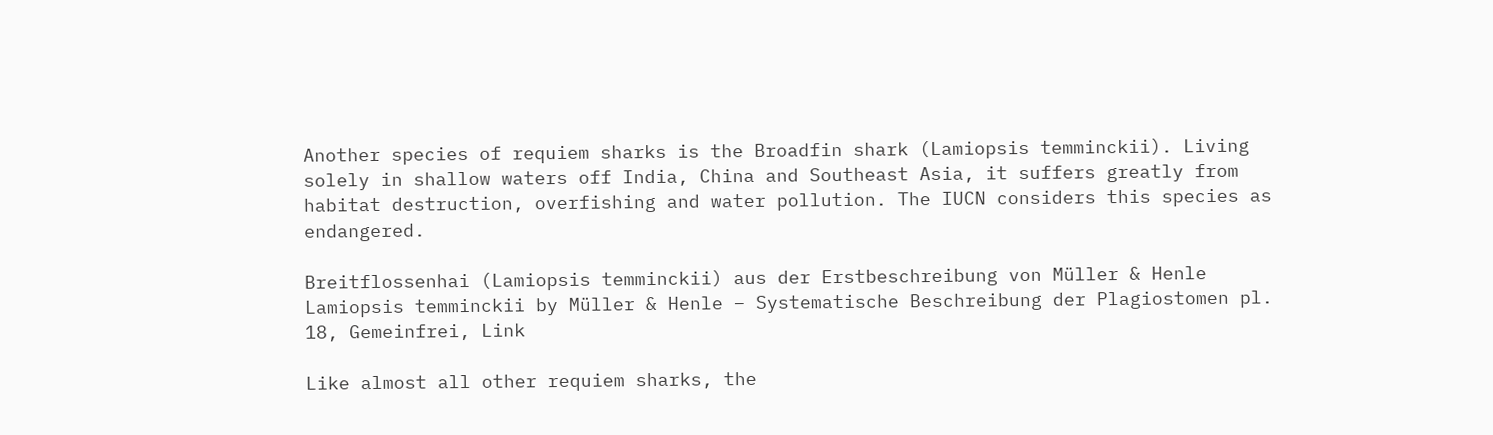Another species of requiem sharks is the Broadfin shark (Lamiopsis temminckii). Living solely in shallow waters off India, China and Southeast Asia, it suffers greatly from habitat destruction, overfishing and water pollution. The IUCN considers this species as endangered.

Breitflossenhai (Lamiopsis temminckii) aus der Erstbeschreibung von Müller & Henle
Lamiopsis temminckii by Müller & Henle – Systematische Beschreibung der Plagiostomen pl. 18, Gemeinfrei, Link

Like almost all other requiem sharks, the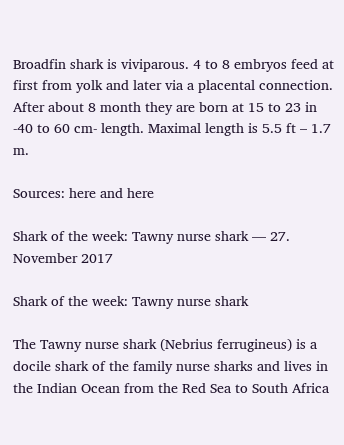Broadfin shark is viviparous. 4 to 8 embryos feed at first from yolk and later via a placental connection. After about 8 month they are born at 15 to 23 in -40 to 60 cm- length. Maximal length is 5.5 ft – 1.7 m.

Sources: here and here

Shark of the week: Tawny nurse shark — 27. November 2017

Shark of the week: Tawny nurse shark

The Tawny nurse shark (Nebrius ferrugineus) is a docile shark of the family nurse sharks and lives in the Indian Ocean from the Red Sea to South Africa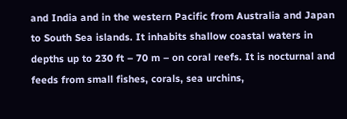and India and in the western Pacific from Australia and Japan to South Sea islands. It inhabits shallow coastal waters in depths up to 230 ft – 70 m – on coral reefs. It is nocturnal and feeds from small fishes, corals, sea urchins,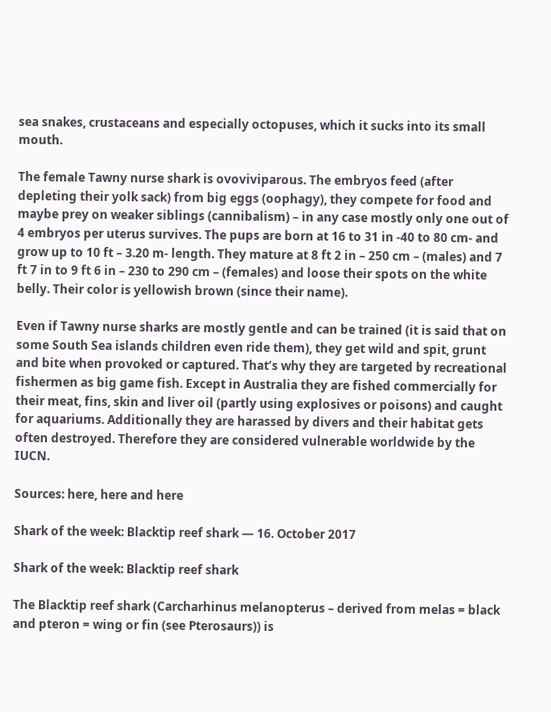sea snakes, crustaceans and especially octopuses, which it sucks into its small mouth.

The female Tawny nurse shark is ovoviviparous. The embryos feed (after depleting their yolk sack) from big eggs (oophagy), they compete for food and maybe prey on weaker siblings (cannibalism) – in any case mostly only one out of 4 embryos per uterus survives. The pups are born at 16 to 31 in -40 to 80 cm- and grow up to 10 ft – 3.20 m- length. They mature at 8 ft 2 in – 250 cm – (males) and 7 ft 7 in to 9 ft 6 in – 230 to 290 cm – (females) and loose their spots on the white belly. Their color is yellowish brown (since their name).

Even if Tawny nurse sharks are mostly gentle and can be trained (it is said that on some South Sea islands children even ride them), they get wild and spit, grunt and bite when provoked or captured. That’s why they are targeted by recreational fishermen as big game fish. Except in Australia they are fished commercially for their meat, fins, skin and liver oil (partly using explosives or poisons) and caught for aquariums. Additionally they are harassed by divers and their habitat gets often destroyed. Therefore they are considered vulnerable worldwide by the IUCN.

Sources: here, here and here

Shark of the week: Blacktip reef shark — 16. October 2017

Shark of the week: Blacktip reef shark

The Blacktip reef shark (Carcharhinus melanopterus – derived from melas = black and pteron = wing or fin (see Pterosaurs)) is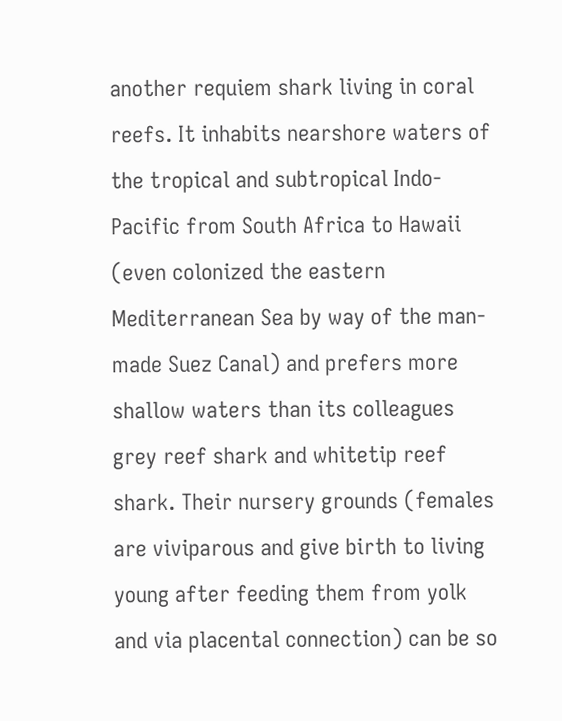another requiem shark living in coral reefs. It inhabits nearshore waters of the tropical and subtropical Indo-Pacific from South Africa to Hawaii (even colonized the eastern Mediterranean Sea by way of the man-made Suez Canal) and prefers more shallow waters than its colleagues grey reef shark and whitetip reef shark. Their nursery grounds (females are viviparous and give birth to living young after feeding them from yolk and via placental connection) can be so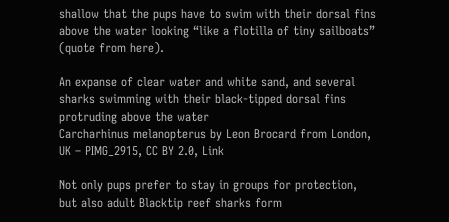shallow that the pups have to swim with their dorsal fins above the water looking “like a flotilla of tiny sailboats” (quote from here).

An expanse of clear water and white sand, and several sharks swimming with their black-tipped dorsal fins protruding above the water
Carcharhinus melanopterus by Leon Brocard from London, UK – PIMG_2915, CC BY 2.0, Link

Not only pups prefer to stay in groups for protection, but also adult Blacktip reef sharks form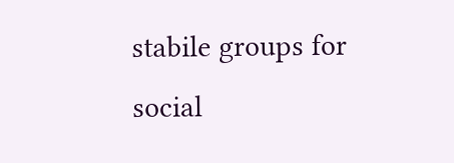stabile groups for social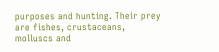purposes and hunting. Their prey are fishes, crustaceans, molluscs and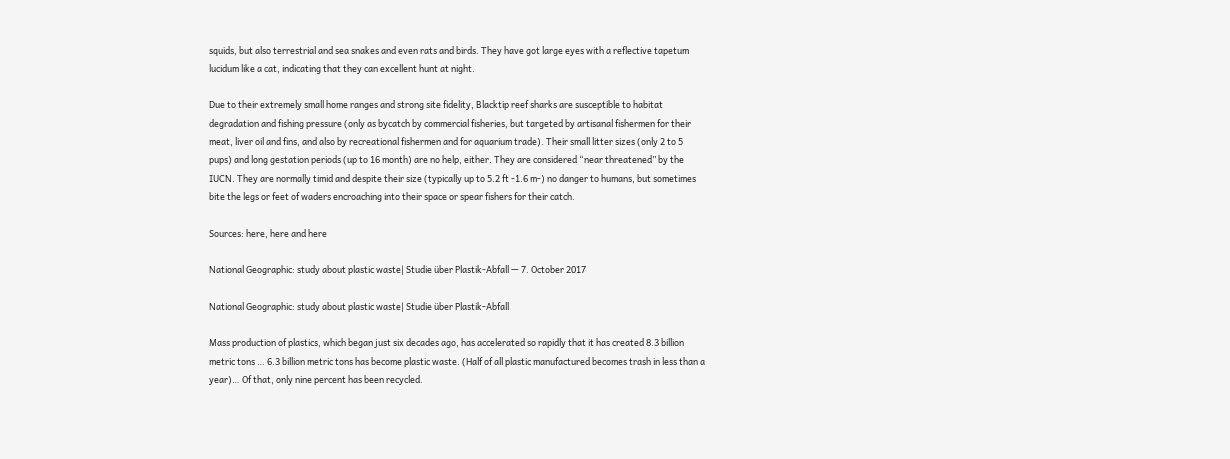squids, but also terrestrial and sea snakes and even rats and birds. They have got large eyes with a reflective tapetum lucidum like a cat, indicating that they can excellent hunt at night.

Due to their extremely small home ranges and strong site fidelity, Blacktip reef sharks are susceptible to habitat degradation and fishing pressure (only as bycatch by commercial fisheries, but targeted by artisanal fishermen for their meat, liver oil and fins, and also by recreational fishermen and for aquarium trade). Their small litter sizes (only 2 to 5 pups) and long gestation periods (up to 16 month) are no help, either. They are considered “near threatened” by the IUCN. They are normally timid and despite their size (typically up to 5.2 ft -1.6 m-) no danger to humans, but sometimes bite the legs or feet of waders encroaching into their space or spear fishers for their catch.

Sources: here, here and here

National Geographic: study about plastic waste| Studie über Plastik-Abfall — 7. October 2017

National Geographic: study about plastic waste| Studie über Plastik-Abfall

Mass production of plastics, which began just six decades ago, has accelerated so rapidly that it has created 8.3 billion metric tons … 6.3 billion metric tons has become plastic waste. (Half of all plastic manufactured becomes trash in less than a year)… Of that, only nine percent has been recycled.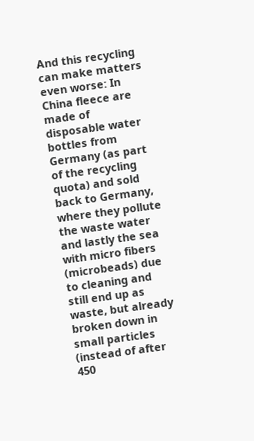And this recycling can make matters even worse: In China fleece are made of disposable water bottles from Germany (as part of the recycling quota) and sold back to Germany, where they pollute the waste water and lastly the sea with micro fibers (microbeads) due to cleaning and still end up as waste, but already broken down in small particles (instead of after 450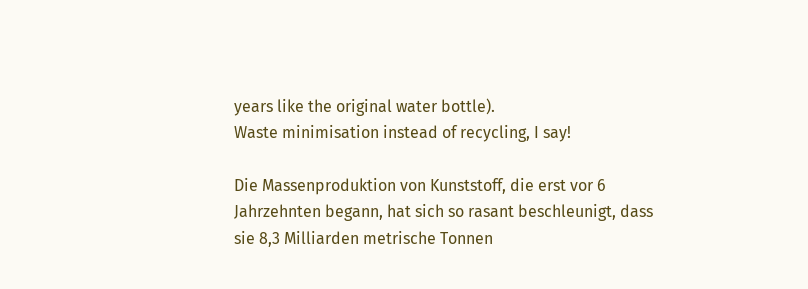years like the original water bottle).
Waste minimisation instead of recycling, I say!

Die Massenproduktion von Kunststoff, die erst vor 6 Jahrzehnten begann, hat sich so rasant beschleunigt, dass sie 8,3 Milliarden metrische Tonnen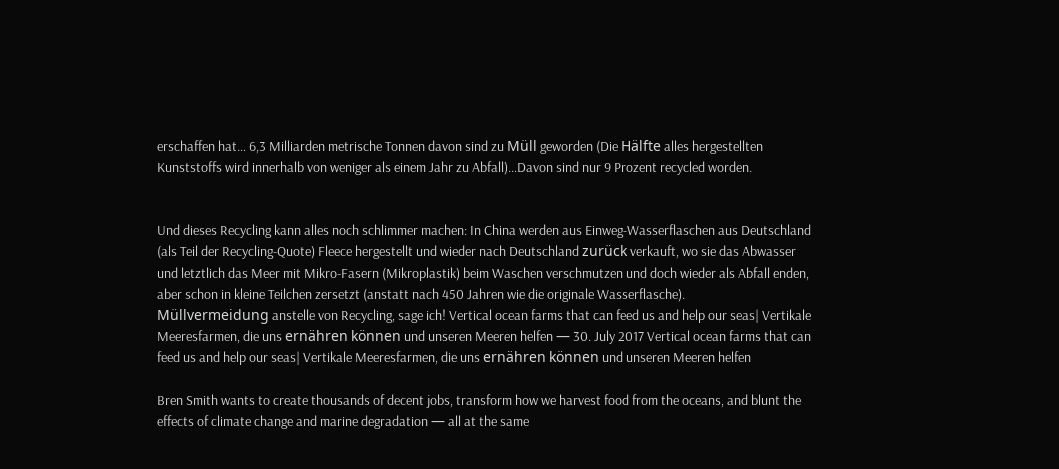erschaffen hat… 6,3 Milliarden metrische Tonnen davon sind zu Müll geworden (Die Hälfte alles hergestellten Kunststoffs wird innerhalb von weniger als einem Jahr zu Abfall)…Davon sind nur 9 Prozent recycled worden.


Und dieses Recycling kann alles noch schlimmer machen: In China werden aus Einweg-Wasserflaschen aus Deutschland (als Teil der Recycling-Quote) Fleece hergestellt und wieder nach Deutschland zurück verkauft, wo sie das Abwasser und letztlich das Meer mit Mikro-Fasern (Mikroplastik) beim Waschen verschmutzen und doch wieder als Abfall enden, aber schon in kleine Teilchen zersetzt (anstatt nach 450 Jahren wie die originale Wasserflasche).
Müllvermeidung anstelle von Recycling, sage ich! Vertical ocean farms that can feed us and help our seas| Vertikale Meeresfarmen, die uns ernähren können und unseren Meeren helfen — 30. July 2017 Vertical ocean farms that can feed us and help our seas| Vertikale Meeresfarmen, die uns ernähren können und unseren Meeren helfen

Bren Smith wants to create thousands of decent jobs, transform how we harvest food from the oceans, and blunt the effects of climate change and marine degradation — all at the same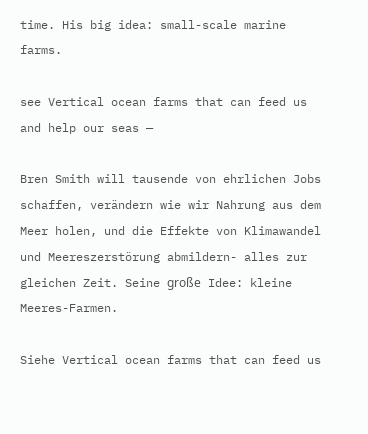time. His big idea: small-scale marine farms.

see Vertical ocean farms that can feed us and help our seas —

Bren Smith will tausende von ehrlichen Jobs schaffen, verändern wie wir Nahrung aus dem Meer holen, und die Effekte von Klimawandel und Meereszerstörung abmildern- alles zur gleichen Zeit. Seine große Idee: kleine Meeres-Farmen.

Siehe Vertical ocean farms that can feed us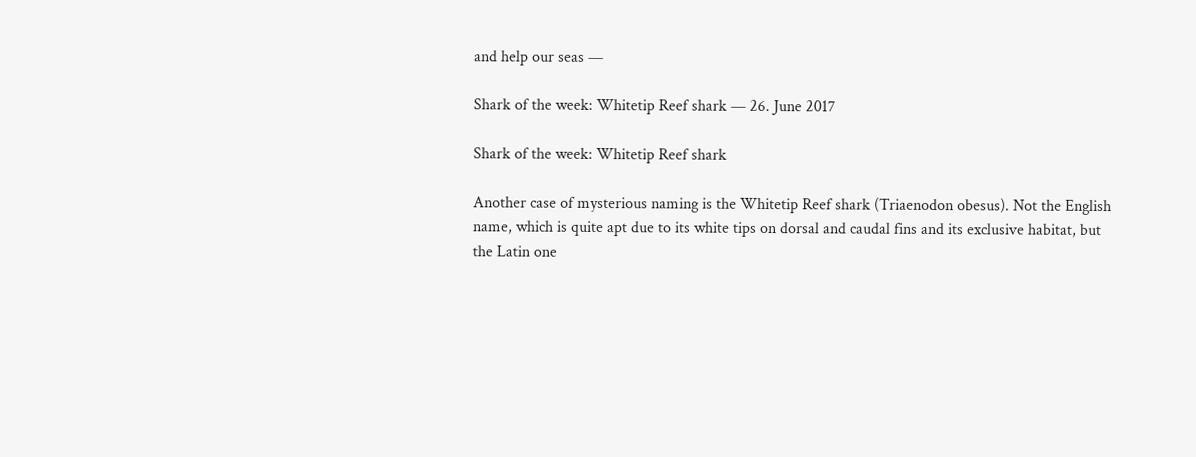and help our seas —

Shark of the week: Whitetip Reef shark — 26. June 2017

Shark of the week: Whitetip Reef shark

Another case of mysterious naming is the Whitetip Reef shark (Triaenodon obesus). Not the English name, which is quite apt due to its white tips on dorsal and caudal fins and its exclusive habitat, but the Latin one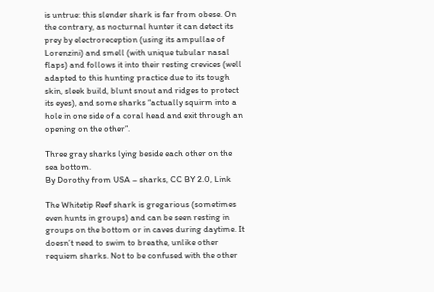is untrue: this slender shark is far from obese. On the contrary, as nocturnal hunter it can detect its prey by electroreception (using its ampullae of Lorenzini) and smell (with unique tubular nasal flaps) and follows it into their resting crevices (well adapted to this hunting practice due to its tough skin, sleek build, blunt snout and ridges to protect its eyes), and some sharks “actually squirm into a hole in one side of a coral head and exit through an opening on the other”.

Three gray sharks lying beside each other on the sea bottom.
By Dorothy from USA – sharks, CC BY 2.0, Link

The Whitetip Reef shark is gregarious (sometimes even hunts in groups) and can be seen resting in groups on the bottom or in caves during daytime. It doesn’t need to swim to breathe, unlike other requiem sharks. Not to be confused with the other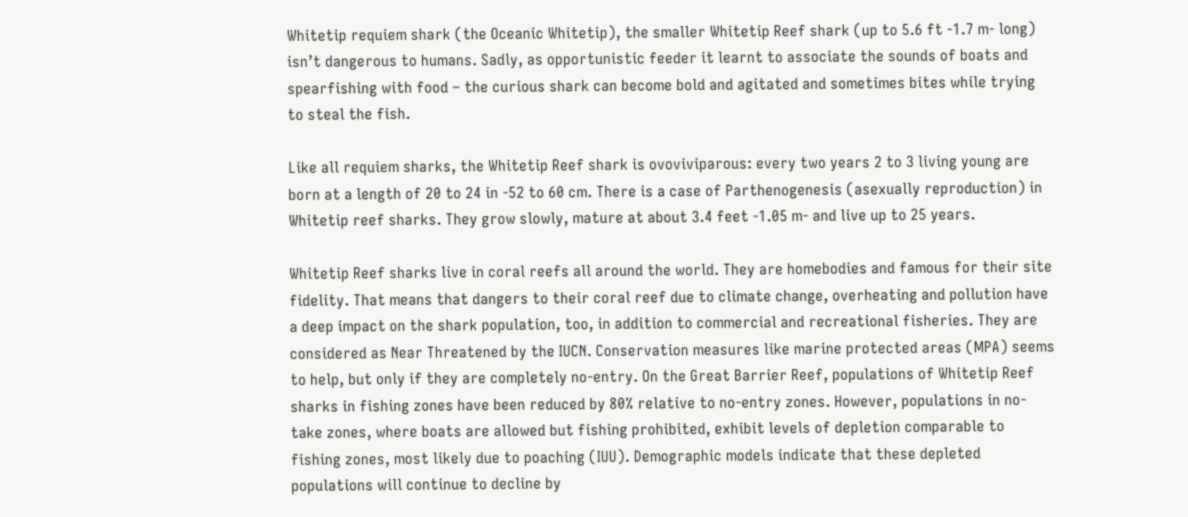Whitetip requiem shark (the Oceanic Whitetip), the smaller Whitetip Reef shark (up to 5.6 ft -1.7 m- long) isn’t dangerous to humans. Sadly, as opportunistic feeder it learnt to associate the sounds of boats and spearfishing with food – the curious shark can become bold and agitated and sometimes bites while trying to steal the fish.

Like all requiem sharks, the Whitetip Reef shark is ovoviviparous: every two years 2 to 3 living young are born at a length of 20 to 24 in -52 to 60 cm. There is a case of Parthenogenesis (asexually reproduction) in Whitetip reef sharks. They grow slowly, mature at about 3.4 feet -1.05 m- and live up to 25 years.

Whitetip Reef sharks live in coral reefs all around the world. They are homebodies and famous for their site fidelity. That means that dangers to their coral reef due to climate change, overheating and pollution have a deep impact on the shark population, too, in addition to commercial and recreational fisheries. They are considered as Near Threatened by the IUCN. Conservation measures like marine protected areas (MPA) seems to help, but only if they are completely no-entry. On the Great Barrier Reef, populations of Whitetip Reef sharks in fishing zones have been reduced by 80% relative to no-entry zones. However, populations in no-take zones, where boats are allowed but fishing prohibited, exhibit levels of depletion comparable to fishing zones, most likely due to poaching (IUU). Demographic models indicate that these depleted populations will continue to decline by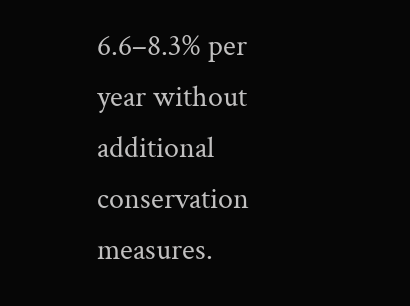6.6–8.3% per year without additional conservation measures.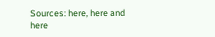Sources: here, here and here